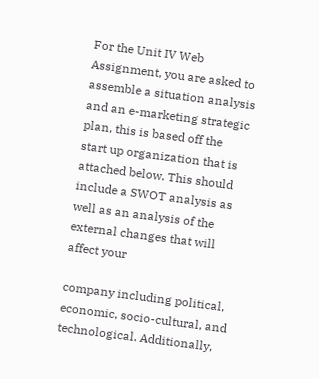For the Unit IV Web Assignment, you are asked to assemble a situation analysis and an e-marketing strategic plan, this is based off the start up organization that is attached below. This should include a SWOT analysis as well as an analysis of the external changes that will affect your

company including political, economic, socio-cultural, and technological. Additionally,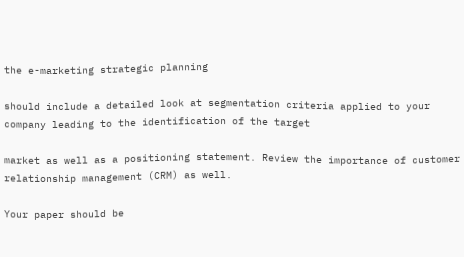the e-marketing strategic planning

should include a detailed look at segmentation criteria applied to your company leading to the identification of the target

market as well as a positioning statement. Review the importance of customer relationship management (CRM) as well.

Your paper should be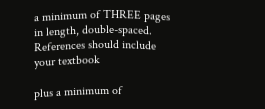a minimum of THREE pages in length, double-spaced. References should include your textbook

plus a minimum of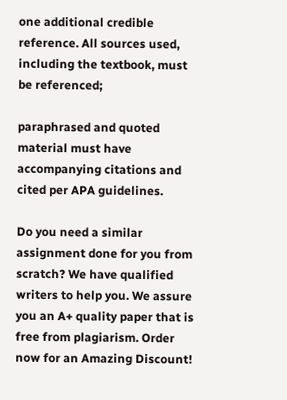one additional credible reference. All sources used, including the textbook, must be referenced;

paraphrased and quoted material must have accompanying citations and cited per APA guidelines.

Do you need a similar assignment done for you from scratch? We have qualified writers to help you. We assure you an A+ quality paper that is free from plagiarism. Order now for an Amazing Discount!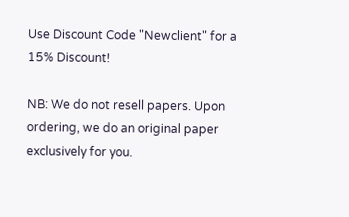Use Discount Code "Newclient" for a 15% Discount!

NB: We do not resell papers. Upon ordering, we do an original paper exclusively for you.